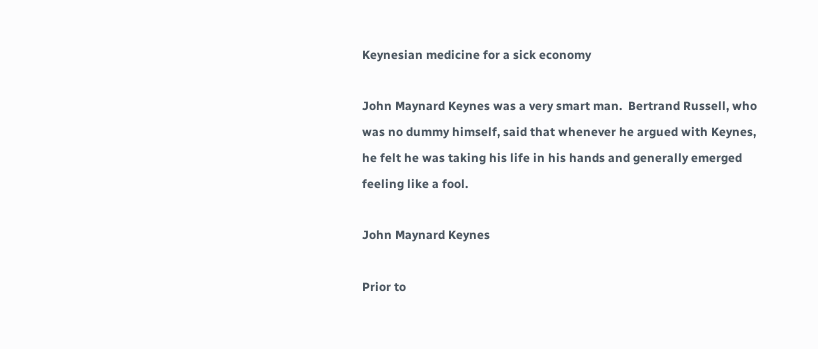Keynesian medicine for a sick economy

John Maynard Keynes was a very smart man.  Bertrand Russell, who was no dummy himself, said that whenever he argued with Keynes, he felt he was taking his life in his hands and generally emerged feeling like a fool.

John Maynard Keynes

Prior to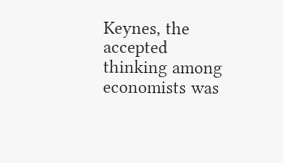Keynes, the accepted thinking among economists was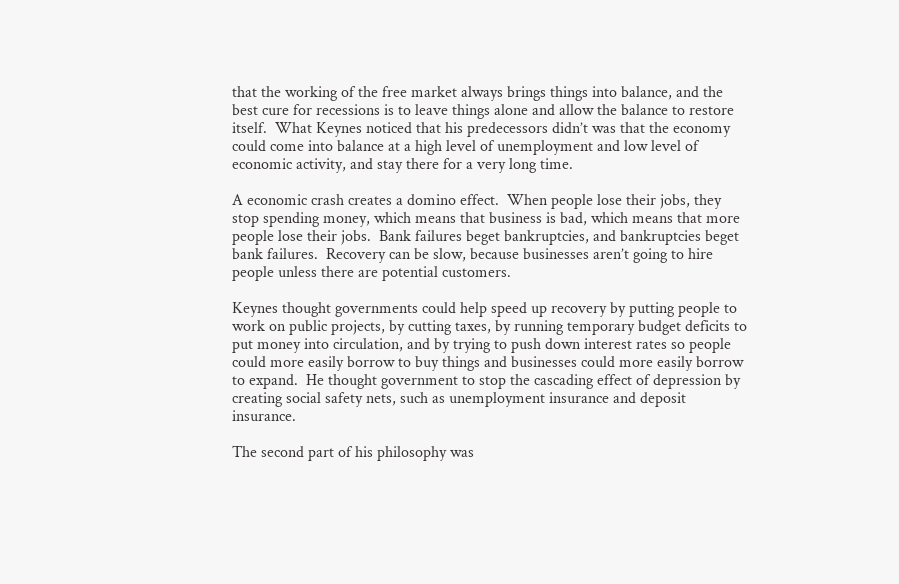that the working of the free market always brings things into balance, and the best cure for recessions is to leave things alone and allow the balance to restore itself.  What Keynes noticed that his predecessors didn’t was that the economy could come into balance at a high level of unemployment and low level of economic activity, and stay there for a very long time.

A economic crash creates a domino effect.  When people lose their jobs, they stop spending money, which means that business is bad, which means that more people lose their jobs.  Bank failures beget bankruptcies, and bankruptcies beget bank failures.  Recovery can be slow, because businesses aren’t going to hire people unless there are potential customers.

Keynes thought governments could help speed up recovery by putting people to work on public projects, by cutting taxes, by running temporary budget deficits to put money into circulation, and by trying to push down interest rates so people could more easily borrow to buy things and businesses could more easily borrow to expand.  He thought government to stop the cascading effect of depression by creating social safety nets, such as unemployment insurance and deposit insurance.

The second part of his philosophy was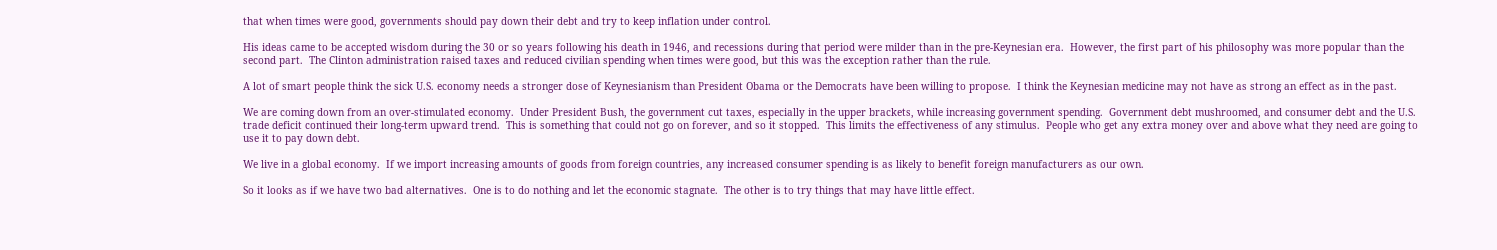that when times were good, governments should pay down their debt and try to keep inflation under control.

His ideas came to be accepted wisdom during the 30 or so years following his death in 1946, and recessions during that period were milder than in the pre-Keynesian era.  However, the first part of his philosophy was more popular than the second part.  The Clinton administration raised taxes and reduced civilian spending when times were good, but this was the exception rather than the rule.

A lot of smart people think the sick U.S. economy needs a stronger dose of Keynesianism than President Obama or the Democrats have been willing to propose.  I think the Keynesian medicine may not have as strong an effect as in the past.

We are coming down from an over-stimulated economy.  Under President Bush, the government cut taxes, especially in the upper brackets, while increasing government spending.  Government debt mushroomed, and consumer debt and the U.S. trade deficit continued their long-term upward trend.  This is something that could not go on forever, and so it stopped.  This limits the effectiveness of any stimulus.  People who get any extra money over and above what they need are going to use it to pay down debt.

We live in a global economy.  If we import increasing amounts of goods from foreign countries, any increased consumer spending is as likely to benefit foreign manufacturers as our own.

So it looks as if we have two bad alternatives.  One is to do nothing and let the economic stagnate.  The other is to try things that may have little effect.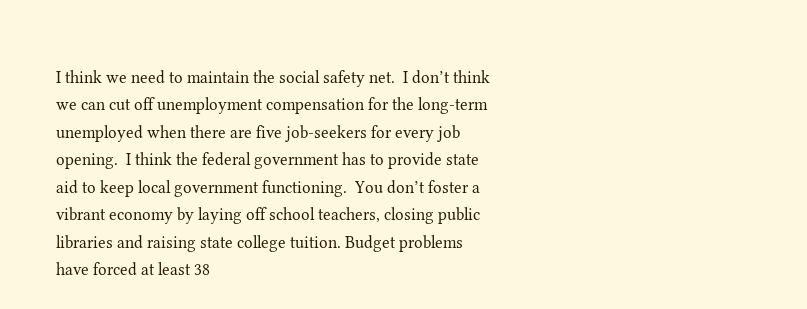I think we need to maintain the social safety net.  I don’t think we can cut off unemployment compensation for the long-term unemployed when there are five job-seekers for every job opening.  I think the federal government has to provide state aid to keep local government functioning.  You don’t foster a vibrant economy by laying off school teachers, closing public libraries and raising state college tuition. Budget problems have forced at least 38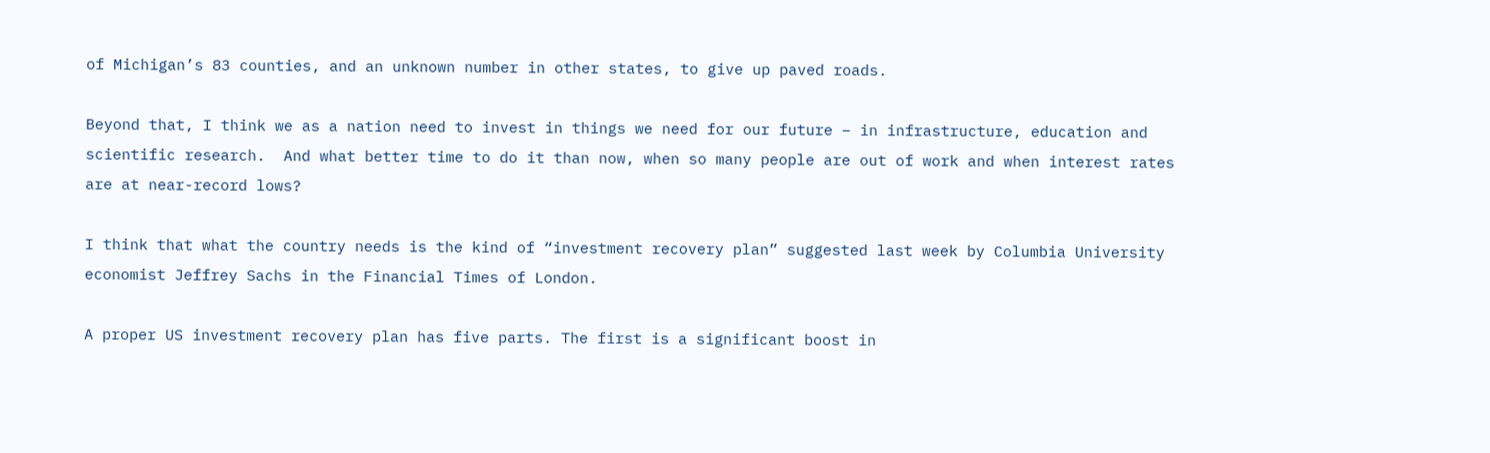of Michigan’s 83 counties, and an unknown number in other states, to give up paved roads.

Beyond that, I think we as a nation need to invest in things we need for our future – in infrastructure, education and scientific research.  And what better time to do it than now, when so many people are out of work and when interest rates are at near-record lows?

I think that what the country needs is the kind of “investment recovery plan” suggested last week by Columbia University economist Jeffrey Sachs in the Financial Times of London.

A proper US investment recovery plan has five parts. The first is a significant boost in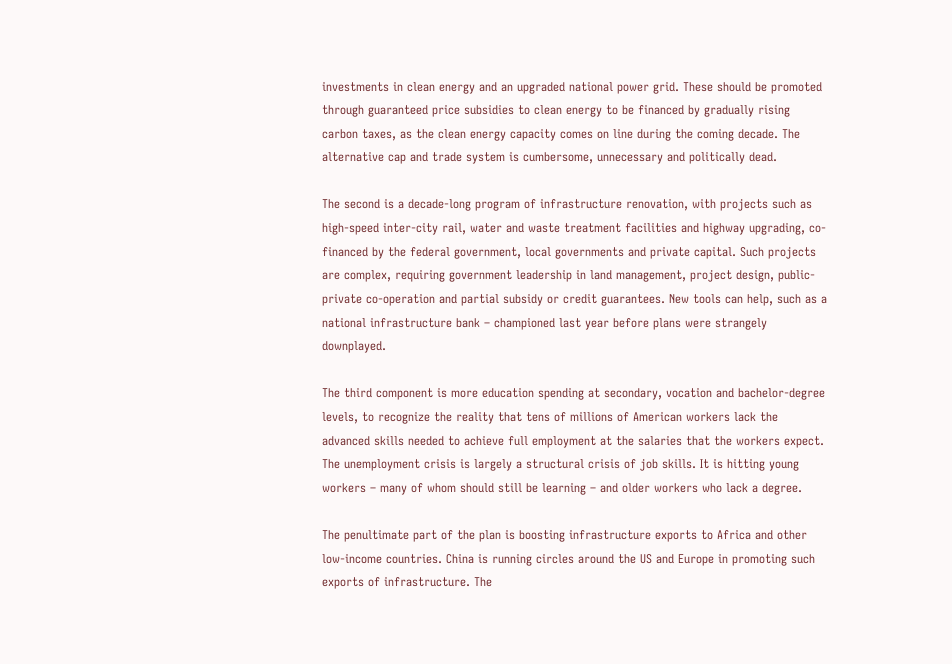investments in clean energy and an upgraded national power grid. These should be promoted through guaranteed price subsidies to clean energy to be financed by gradually rising carbon taxes, as the clean energy capacity comes on line during the coming decade. The alternative cap and trade system is cumbersome, unnecessary and politically dead.

The second is a decade-long program of infrastructure renovation, with projects such as high-speed inter-city rail, water and waste treatment facilities and highway upgrading, co-financed by the federal government, local governments and private capital. Such projects are complex, requiring government leadership in land management, project design, public-private co-operation and partial subsidy or credit guarantees. New tools can help, such as a national infrastructure bank – championed last year before plans were strangely downplayed.

The third component is more education spending at secondary, vocation and bachelor-degree levels, to recognize the reality that tens of millions of American workers lack the advanced skills needed to achieve full employment at the salaries that the workers expect. The unemployment crisis is largely a structural crisis of job skills. It is hitting young workers – many of whom should still be learning – and older workers who lack a degree.

The penultimate part of the plan is boosting infrastructure exports to Africa and other low-income countries. China is running circles around the US and Europe in promoting such exports of infrastructure. The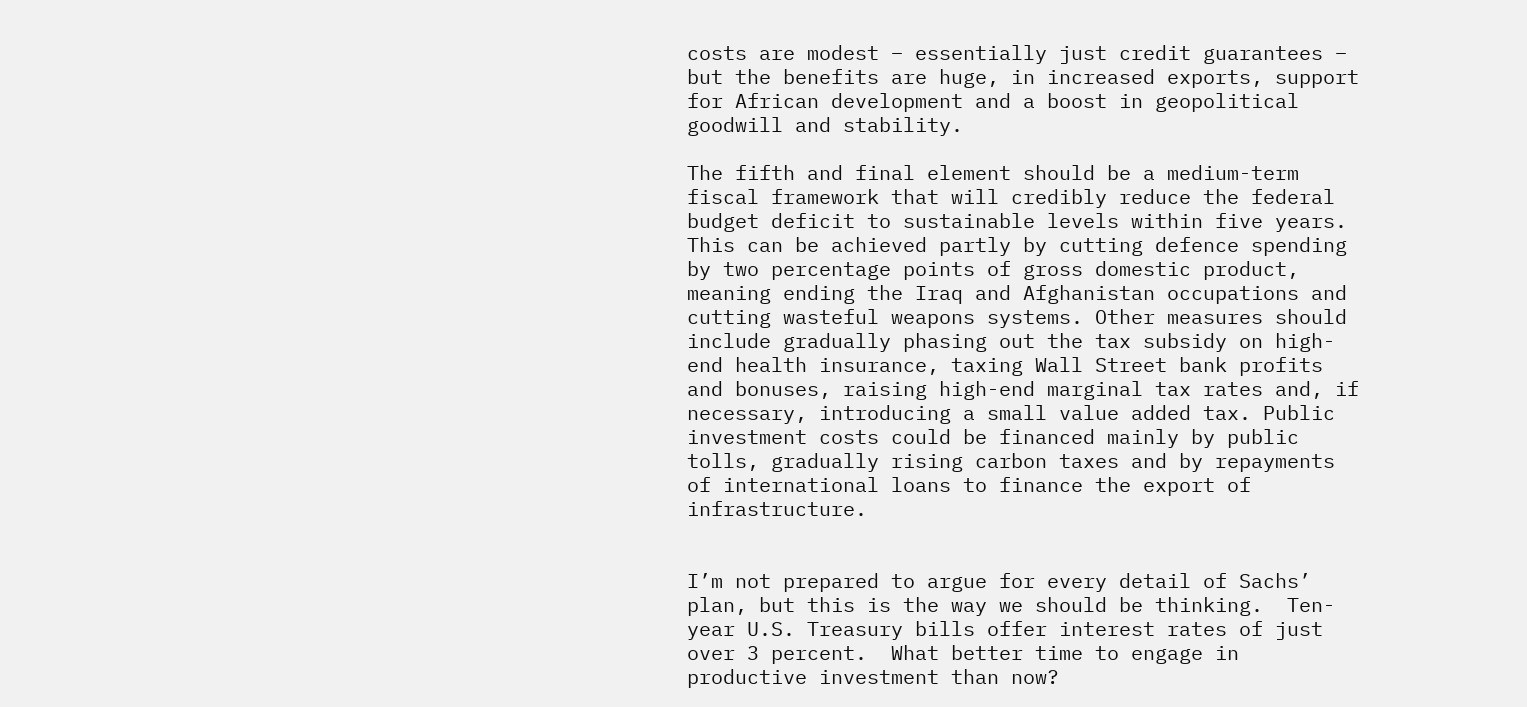costs are modest – essentially just credit guarantees – but the benefits are huge, in increased exports, support for African development and a boost in geopolitical goodwill and stability.

The fifth and final element should be a medium-term fiscal framework that will credibly reduce the federal budget deficit to sustainable levels within five years. This can be achieved partly by cutting defence spending by two percentage points of gross domestic product, meaning ending the Iraq and Afghanistan occupations and cutting wasteful weapons systems. Other measures should include gradually phasing out the tax subsidy on high-end health insurance, taxing Wall Street bank profits and bonuses, raising high-end marginal tax rates and, if necessary, introducing a small value added tax. Public investment costs could be financed mainly by public tolls, gradually rising carbon taxes and by repayments of international loans to finance the export of infrastructure.


I’m not prepared to argue for every detail of Sachs’ plan, but this is the way we should be thinking.  Ten-year U.S. Treasury bills offer interest rates of just over 3 percent.  What better time to engage in productive investment than now?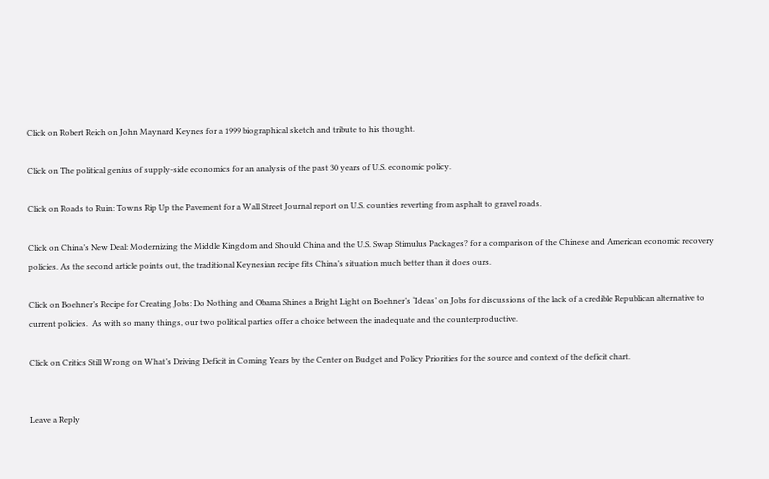Click on Robert Reich on John Maynard Keynes for a 1999 biographical sketch and tribute to his thought.

Click on The political genius of supply-side economics for an analysis of the past 30 years of U.S. economic policy.

Click on Roads to Ruin: Towns Rip Up the Pavement for a Wall Street Journal report on U.S. counties reverting from asphalt to gravel roads.

Click on China’s New Deal: Modernizing the Middle Kingdom and Should China and the U.S. Swap Stimulus Packages? for a comparison of the Chinese and American economic recovery policies. As the second article points out, the traditional Keynesian recipe fits China’s situation much better than it does ours.

Click on Boehner’s Recipe for Creating Jobs: Do Nothing and Obama Shines a Bright Light on Boehner’s ‘Ideas’ on Jobs for discussions of the lack of a credible Republican alternative to current policies.  As with so many things, our two political parties offer a choice between the inadequate and the counterproductive.

Click on Critics Still Wrong on What’s Driving Deficit in Coming Years by the Center on Budget and Policy Priorities for the source and context of the deficit chart.


Leave a Reply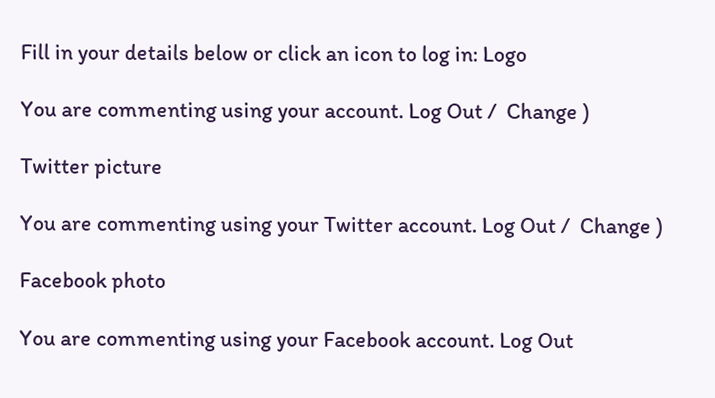Fill in your details below or click an icon to log in: Logo

You are commenting using your account. Log Out /  Change )

Twitter picture

You are commenting using your Twitter account. Log Out /  Change )

Facebook photo

You are commenting using your Facebook account. Log Out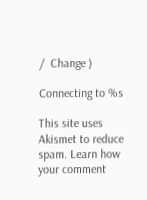/  Change )

Connecting to %s

This site uses Akismet to reduce spam. Learn how your comment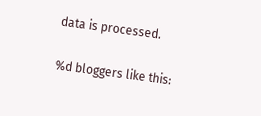data is processed.

%d bloggers like this: